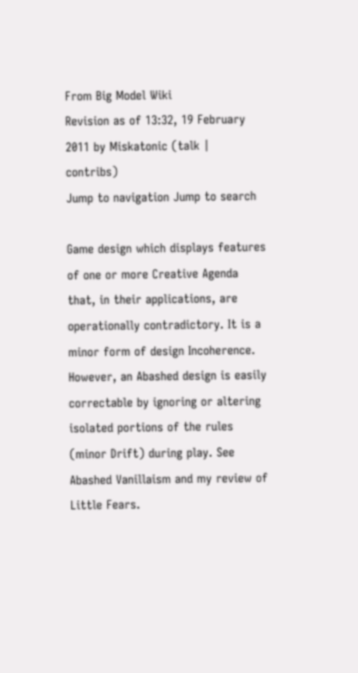From Big Model Wiki
Revision as of 13:32, 19 February 2011 by Miskatonic (talk | contribs)
Jump to navigation Jump to search

Game design which displays features of one or more Creative Agenda that, in their applications, are operationally contradictory. It is a minor form of design Incoherence. However, an Abashed design is easily correctable by ignoring or altering isolated portions of the rules (minor Drift) during play. See Abashed Vanillaism and my review of Little Fears.